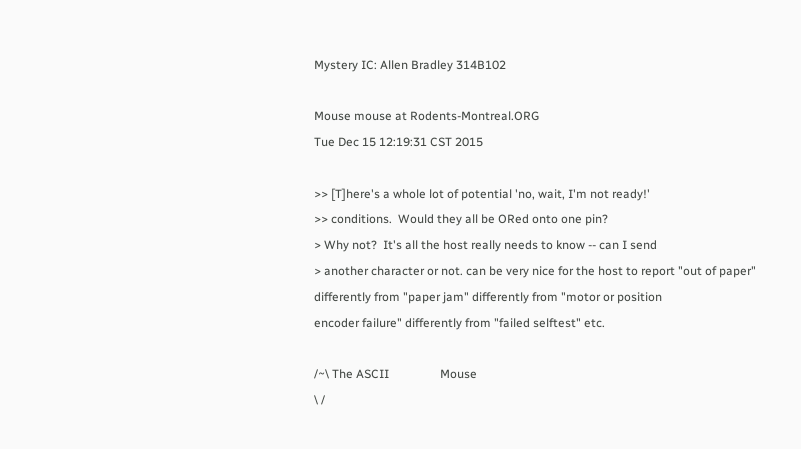Mystery IC: Allen Bradley 314B102

Mouse mouse at Rodents-Montreal.ORG
Tue Dec 15 12:19:31 CST 2015

>> [T]here's a whole lot of potential 'no, wait, I'm not ready!'
>> conditions.  Would they all be ORed onto one pin?
> Why not?  It's all the host really needs to know -- can I send
> another character or not. can be very nice for the host to report "out of paper"
differently from "paper jam" differently from "motor or position
encoder failure" differently from "failed selftest" etc.

/~\ The ASCII                 Mouse
\ /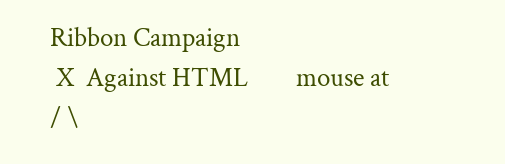Ribbon Campaign
 X  Against HTML        mouse at
/ \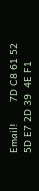Email!       7D C8 61 52 5D E7 2D 39  4E F1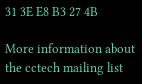31 3E E8 B3 27 4B

More information about the cctech mailing list